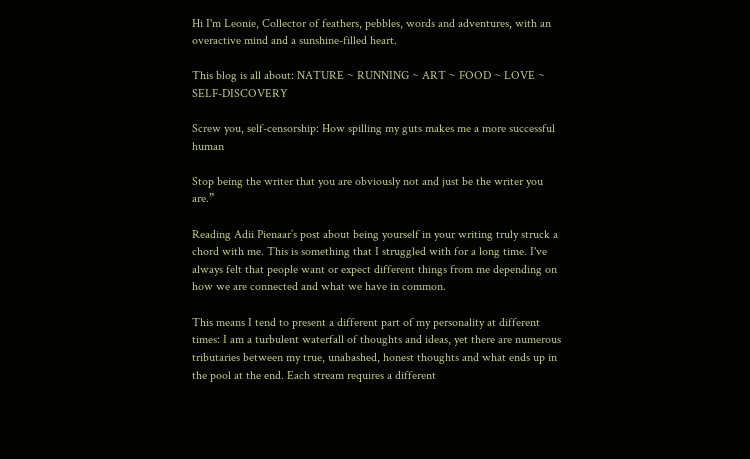Hi I'm Leonie, Collector of feathers, pebbles, words and adventures, with an overactive mind and a sunshine-filled heart.

This blog is all about: NATURE ~ RUNNING ~ ART ~ FOOD ~ LOVE ~ SELF-DISCOVERY

Screw you, self-censorship: How spilling my guts makes me a more successful human

Stop being the writer that you are obviously not and just be the writer you are.”

Reading Adii Pienaar’s post about being yourself in your writing truly struck a chord with me. This is something that I struggled with for a long time. I've always felt that people want or expect different things from me depending on how we are connected and what we have in common.

This means I tend to present a different part of my personality at different times: I am a turbulent waterfall of thoughts and ideas, yet there are numerous tributaries between my true, unabashed, honest thoughts and what ends up in the pool at the end. Each stream requires a different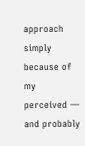approach simply because of my perceived — and probably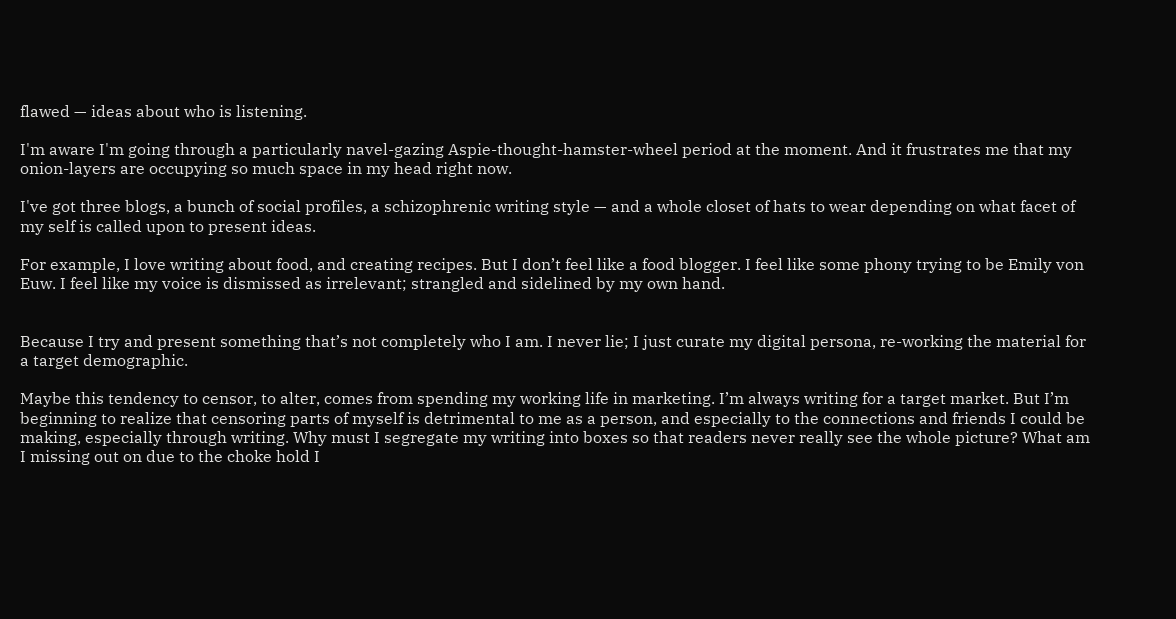flawed — ideas about who is listening.

I'm aware I'm going through a particularly navel-gazing Aspie-thought-hamster-wheel period at the moment. And it frustrates me that my onion-layers are occupying so much space in my head right now.

I've got three blogs, a bunch of social profiles, a schizophrenic writing style — and a whole closet of hats to wear depending on what facet of my self is called upon to present ideas.

For example, I love writing about food, and creating recipes. But I don’t feel like a food blogger. I feel like some phony trying to be Emily von Euw. I feel like my voice is dismissed as irrelevant; strangled and sidelined by my own hand.


Because I try and present something that’s not completely who I am. I never lie; I just curate my digital persona, re-working the material for a target demographic.

Maybe this tendency to censor, to alter, comes from spending my working life in marketing. I’m always writing for a target market. But I’m beginning to realize that censoring parts of myself is detrimental to me as a person, and especially to the connections and friends I could be making, especially through writing. Why must I segregate my writing into boxes so that readers never really see the whole picture? What am I missing out on due to the choke hold I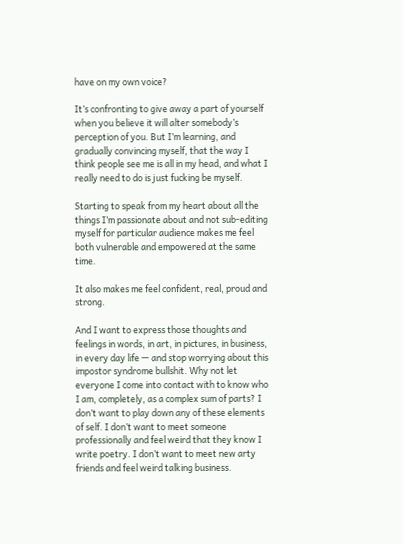have on my own voice?

It’s confronting to give away a part of yourself when you believe it will alter somebody’s perception of you. But I’m learning, and gradually convincing myself, that the way I think people see me is all in my head, and what I really need to do is just fucking be myself.

Starting to speak from my heart about all the things I’m passionate about and not sub-editing myself for particular audience makes me feel both vulnerable and empowered at the same time.

It also makes me feel confident, real, proud and strong.

And I want to express those thoughts and feelings in words, in art, in pictures, in business, in every day life — and stop worrying about this impostor syndrome bullshit. Why not let everyone I come into contact with to know who I am, completely, as a complex sum of parts? I don’t want to play down any of these elements of self. I don’t want to meet someone professionally and feel weird that they know I write poetry. I don’t want to meet new arty friends and feel weird talking business.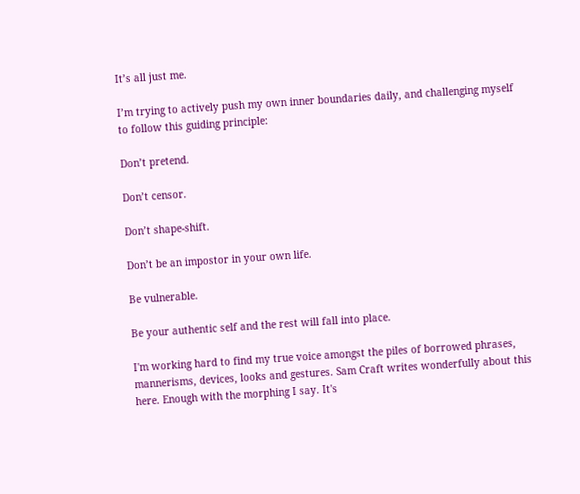It’s all just me.

I’m trying to actively push my own inner boundaries daily, and challenging myself to follow this guiding principle:

Don’t pretend.

Don’t censor.

Don’t shape-shift.

Don’t be an impostor in your own life.

Be vulnerable.

Be your authentic self and the rest will fall into place.

I'm working hard to find my true voice amongst the piles of borrowed phrases, mannerisms, devices, looks and gestures. Sam Craft writes wonderfully about this here. Enough with the morphing I say. It's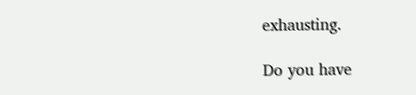exhausting.

Do you have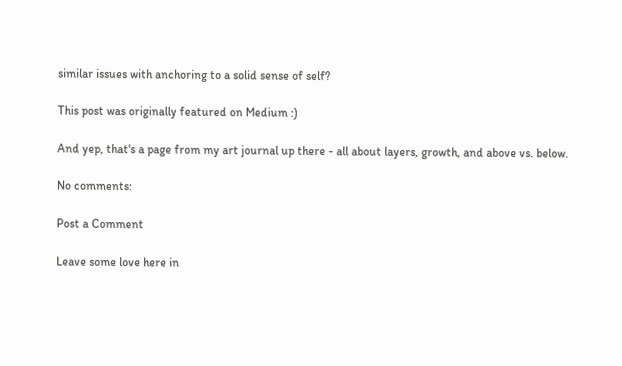similar issues with anchoring to a solid sense of self?

This post was originally featured on Medium :)

And yep, that's a page from my art journal up there - all about layers, growth, and above vs. below.

No comments:

Post a Comment

Leave some love here in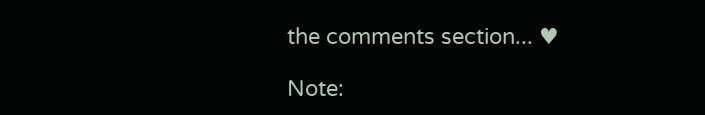the comments section... ♥

Note: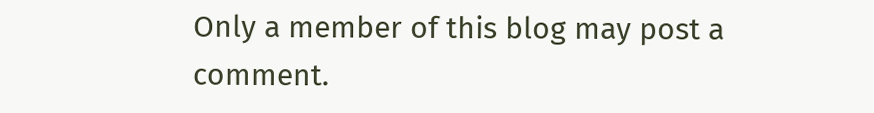Only a member of this blog may post a comment.